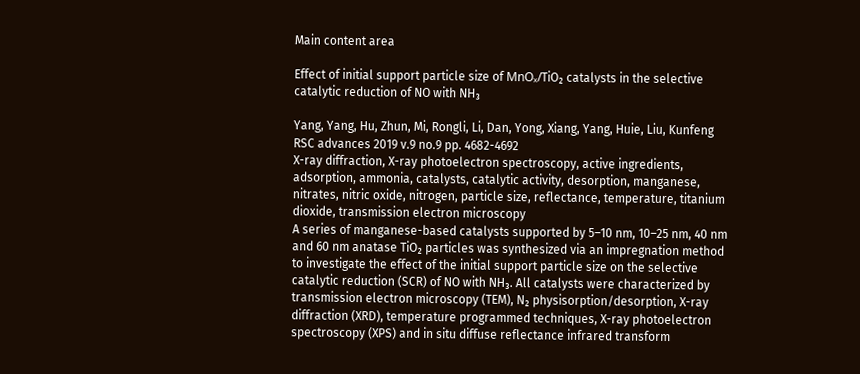Main content area

Effect of initial support particle size of MnOₓ/TiO₂ catalysts in the selective catalytic reduction of NO with NH₃

Yang, Yang, Hu, Zhun, Mi, Rongli, Li, Dan, Yong, Xiang, Yang, Huie, Liu, Kunfeng
RSC advances 2019 v.9 no.9 pp. 4682-4692
X-ray diffraction, X-ray photoelectron spectroscopy, active ingredients, adsorption, ammonia, catalysts, catalytic activity, desorption, manganese, nitrates, nitric oxide, nitrogen, particle size, reflectance, temperature, titanium dioxide, transmission electron microscopy
A series of manganese-based catalysts supported by 5–10 nm, 10–25 nm, 40 nm and 60 nm anatase TiO₂ particles was synthesized via an impregnation method to investigate the effect of the initial support particle size on the selective catalytic reduction (SCR) of NO with NH₃. All catalysts were characterized by transmission electron microscopy (TEM), N₂ physisorption/desorption, X-ray diffraction (XRD), temperature programmed techniques, X-ray photoelectron spectroscopy (XPS) and in situ diffuse reflectance infrared transform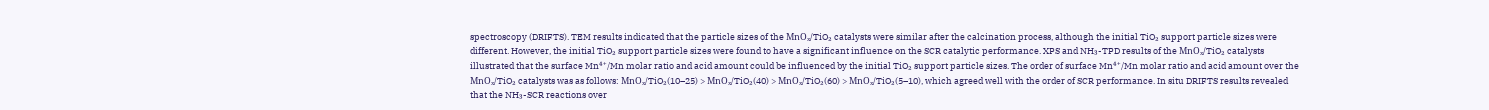spectroscopy (DRIFTS). TEM results indicated that the particle sizes of the MnOₓ/TiO₂ catalysts were similar after the calcination process, although the initial TiO₂ support particle sizes were different. However, the initial TiO₂ support particle sizes were found to have a significant influence on the SCR catalytic performance. XPS and NH₃-TPD results of the MnOₓ/TiO₂ catalysts illustrated that the surface Mn⁴⁺/Mn molar ratio and acid amount could be influenced by the initial TiO₂ support particle sizes. The order of surface Mn⁴⁺/Mn molar ratio and acid amount over the MnOₓ/TiO₂ catalysts was as follows: MnOₓ/TiO₂(10–25) > MnOₓ/TiO₂(40) > MnOₓ/TiO₂(60) > MnOₓ/TiO₂(5–10), which agreed well with the order of SCR performance. In situ DRIFTS results revealed that the NH₃-SCR reactions over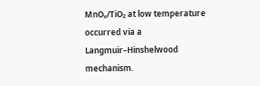MnOₓ/TiO₂ at low temperature occurred via a Langmuir–Hinshelwood mechanism.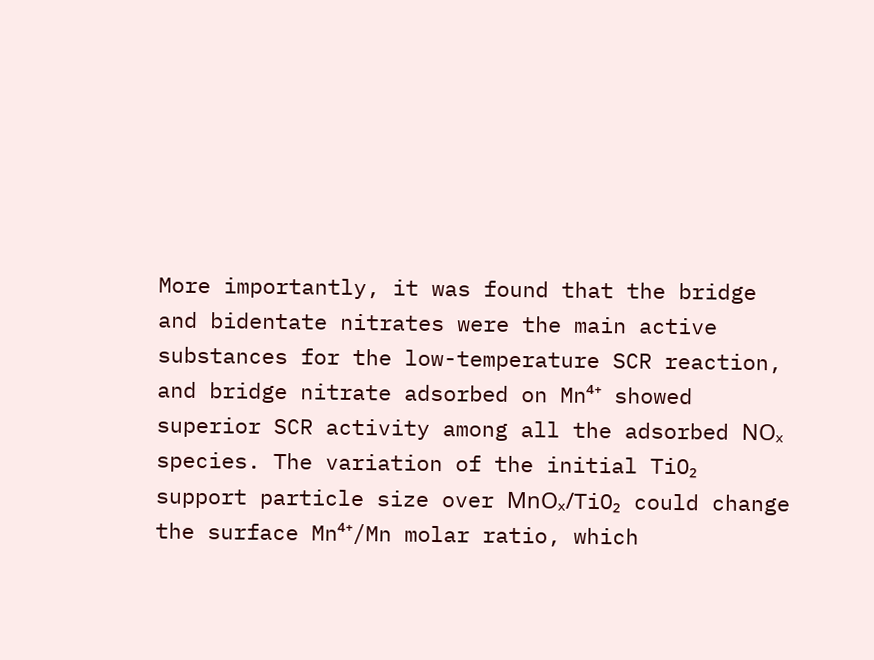More importantly, it was found that the bridge and bidentate nitrates were the main active substances for the low-temperature SCR reaction, and bridge nitrate adsorbed on Mn⁴⁺ showed superior SCR activity among all the adsorbed NOₓ species. The variation of the initial TiO₂ support particle size over MnOₓ/TiO₂ could change the surface Mn⁴⁺/Mn molar ratio, which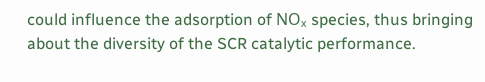could influence the adsorption of NOₓ species, thus bringing about the diversity of the SCR catalytic performance.